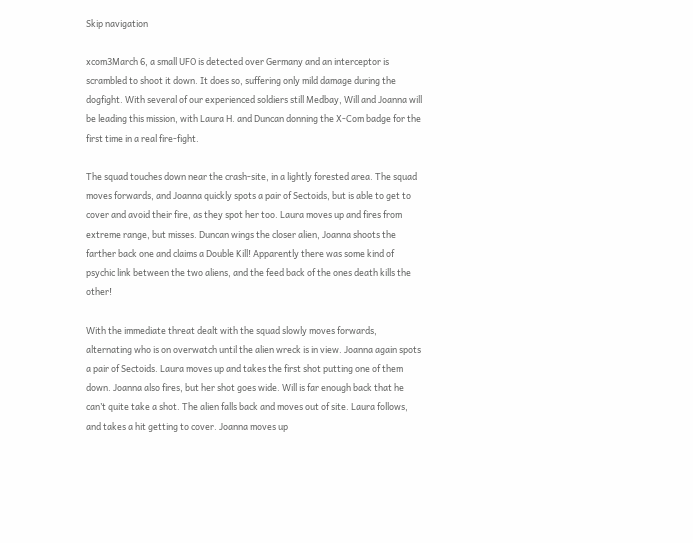Skip navigation

xcom3March 6, a small UFO is detected over Germany and an interceptor is scrambled to shoot it down. It does so, suffering only mild damage during the dogfight. With several of our experienced soldiers still Medbay, Will and Joanna will be leading this mission, with Laura H. and Duncan donning the X-Com badge for the first time in a real fire-fight.

The squad touches down near the crash-site, in a lightly forested area. The squad moves forwards, and Joanna quickly spots a pair of Sectoids, but is able to get to cover and avoid their fire, as they spot her too. Laura moves up and fires from extreme range, but misses. Duncan wings the closer alien, Joanna shoots the farther back one and claims a Double Kill! Apparently there was some kind of psychic link between the two aliens, and the feed back of the ones death kills the other!

With the immediate threat dealt with the squad slowly moves forwards, alternating who is on overwatch until the alien wreck is in view. Joanna again spots a pair of Sectoids. Laura moves up and takes the first shot putting one of them down. Joanna also fires, but her shot goes wide. Will is far enough back that he can’t quite take a shot. The alien falls back and moves out of site. Laura follows, and takes a hit getting to cover. Joanna moves up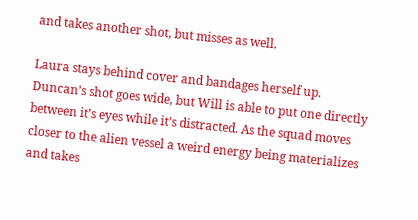and takes another shot, but misses as well.

Laura stays behind cover and bandages herself up. Duncan’s shot goes wide, but Will is able to put one directly between it’s eyes while it’s distracted. As the squad moves closer to the alien vessel a weird energy being materializes and takes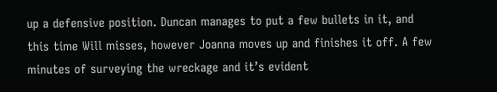up a defensive position. Duncan manages to put a few bullets in it, and this time Will misses, however Joanna moves up and finishes it off. A few minutes of surveying the wreckage and it’s evident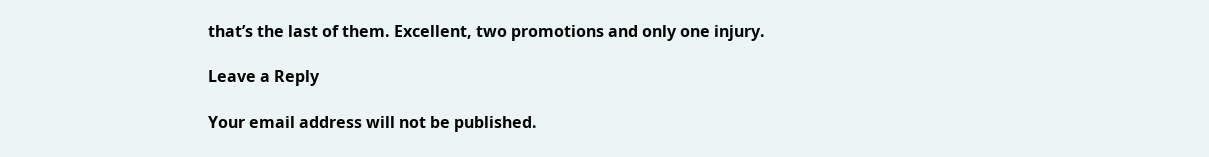that’s the last of them. Excellent, two promotions and only one injury.

Leave a Reply

Your email address will not be published.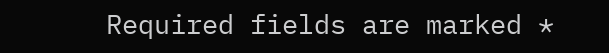Required fields are marked *